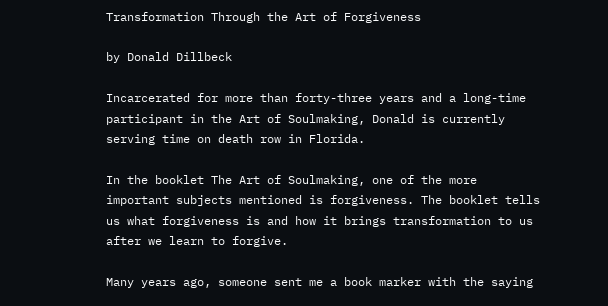Transformation Through the Art of Forgiveness

by Donald Dillbeck

Incarcerated for more than forty-three years and a long-time participant in the Art of Soulmaking, Donald is currently serving time on death row in Florida.

In the booklet The Art of Soulmaking, one of the more important subjects mentioned is forgiveness. The booklet tells us what forgiveness is and how it brings transformation to us after we learn to forgive.

Many years ago, someone sent me a book marker with the saying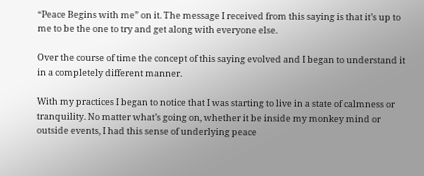“Peace Begins with me” on it. The message I received from this saying is that it’s up to me to be the one to try and get along with everyone else.

Over the course of time the concept of this saying evolved and I began to understand it in a completely different manner.

With my practices I began to notice that I was starting to live in a state of calmness or tranquility. No matter what’s going on, whether it be inside my monkey mind or outside events, I had this sense of underlying peace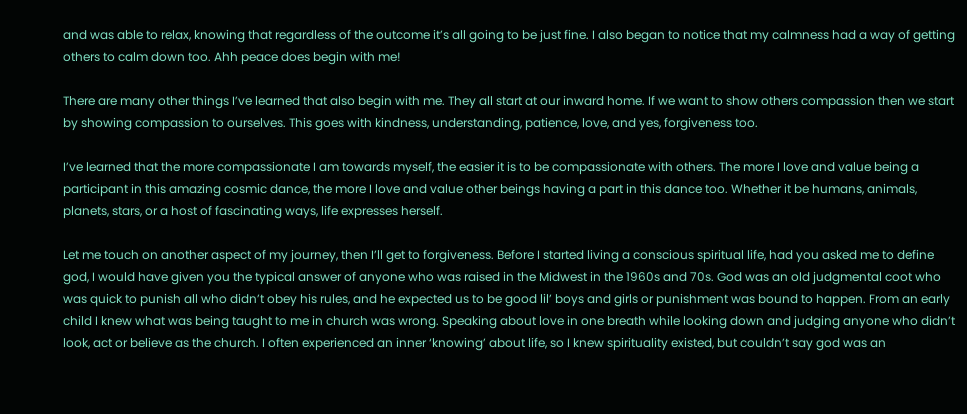and was able to relax, knowing that regardless of the outcome it’s all going to be just fine. I also began to notice that my calmness had a way of getting others to calm down too. Ahh peace does begin with me!

There are many other things I’ve learned that also begin with me. They all start at our inward home. If we want to show others compassion then we start by showing compassion to ourselves. This goes with kindness, understanding, patience, love, and yes, forgiveness too.

I’ve learned that the more compassionate I am towards myself, the easier it is to be compassionate with others. The more I love and value being a participant in this amazing cosmic dance, the more I love and value other beings having a part in this dance too. Whether it be humans, animals, planets, stars, or a host of fascinating ways, life expresses herself.

Let me touch on another aspect of my journey, then I’ll get to forgiveness. Before I started living a conscious spiritual life, had you asked me to define god, I would have given you the typical answer of anyone who was raised in the Midwest in the 1960s and 70s. God was an old judgmental coot who was quick to punish all who didn’t obey his rules, and he expected us to be good lil’ boys and girls or punishment was bound to happen. From an early child I knew what was being taught to me in church was wrong. Speaking about love in one breath while looking down and judging anyone who didn’t look, act or believe as the church. I often experienced an inner ‘knowing’ about life, so I knew spirituality existed, but couldn’t say god was an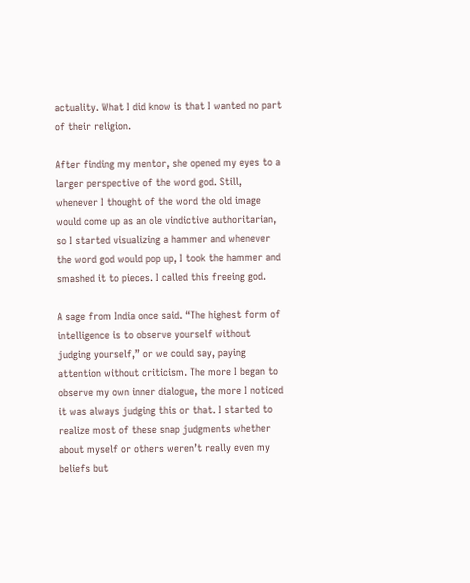actuality. What I did know is that I wanted no part of their religion.

After finding my mentor, she opened my eyes to a larger perspective of the word god. Still, whenever I thought of the word the old image would come up as an ole vindictive authoritarian, so I started visualizing a hammer and whenever the word god would pop up, I took the hammer and smashed it to pieces. I called this freeing god.

A sage from India once said. “The highest form of intelligence is to observe yourself without judging yourself,” or we could say, paying attention without criticism. The more I began to observe my own inner dialogue, the more I noticed it was always judging this or that. I started to realize most of these snap judgments whether about myself or others weren’t really even my beliefs but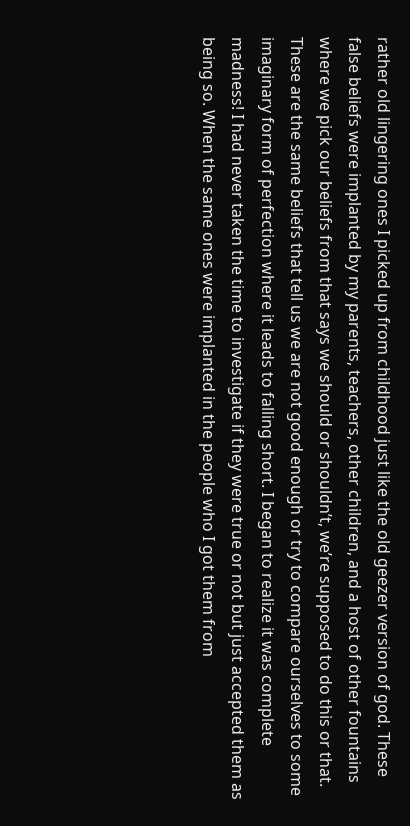rather old lingering ones I picked up from childhood just like the old geezer version of god. These false beliefs were implanted by my parents, teachers, other children, and a host of other fountains where we pick our beliefs from that says we should or shouldn’t, we’re supposed to do this or that. These are the same beliefs that tell us we are not good enough or try to compare ourselves to some imaginary form of perfection where it leads to falling short. I began to realize it was complete madness! I had never taken the time to investigate if they were true or not but just accepted them as being so. When the same ones were implanted in the people who I got them from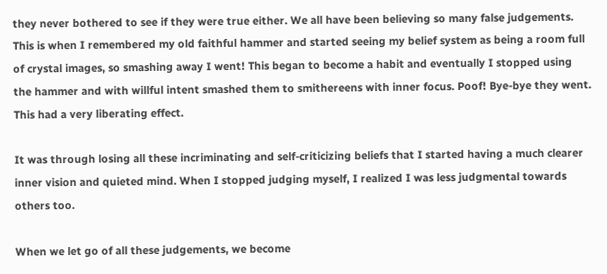they never bothered to see if they were true either. We all have been believing so many false judgements. This is when I remembered my old faithful hammer and started seeing my belief system as being a room full of crystal images, so smashing away I went! This began to become a habit and eventually I stopped using the hammer and with willful intent smashed them to smithereens with inner focus. Poof! Bye-bye they went. This had a very liberating effect.

It was through losing all these incriminating and self-criticizing beliefs that I started having a much clearer inner vision and quieted mind. When I stopped judging myself, I realized I was less judgmental towards others too.

When we let go of all these judgements, we become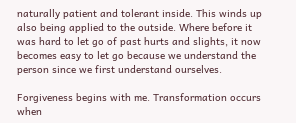naturally patient and tolerant inside. This winds up also being applied to the outside. Where before it was hard to let go of past hurts and slights, it now becomes easy to let go because we understand the person since we first understand ourselves.

Forgiveness begins with me. Transformation occurs when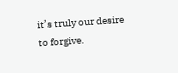it’s truly our desire to forgive.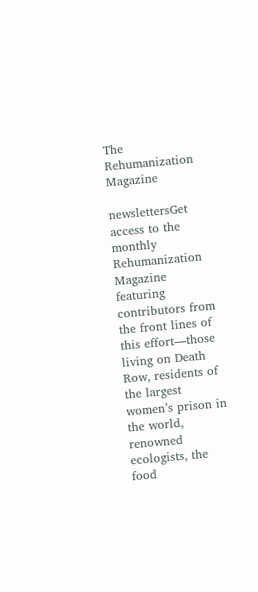The Rehumanization Magazine

newslettersGet access to the monthly Rehumanization Magazine featuring contributors from the front lines of this effort—those living on Death Row, residents of the largest women’s prison in the world, renowned ecologists, the food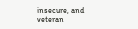insecure, and veteran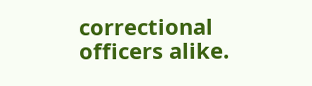correctional officers alike.